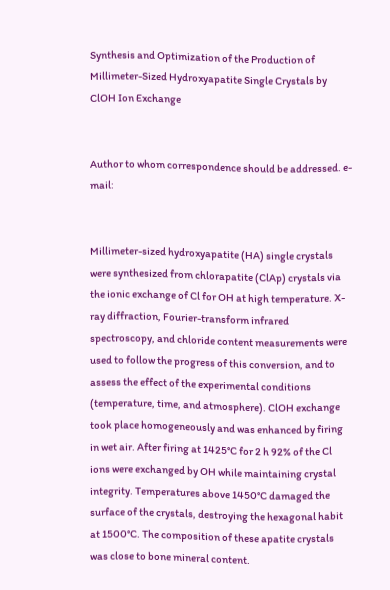Synthesis and Optimization of the Production of Millimeter-Sized Hydroxyapatite Single Crystals by ClOH Ion Exchange


Author to whom correspondence should be addressed. e-mail:


Millimeter-sized hydroxyapatite (HA) single crystals were synthesized from chlorapatite (ClAp) crystals via the ionic exchange of Cl for OH at high temperature. X-ray diffraction, Fourier-transform infrared spectroscopy, and chloride content measurements were used to follow the progress of this conversion, and to assess the effect of the experimental conditions (temperature, time, and atmosphere). ClOH exchange took place homogeneously and was enhanced by firing in wet air. After firing at 1425°C for 2 h 92% of the Cl ions were exchanged by OH while maintaining crystal integrity. Temperatures above 1450°C damaged the surface of the crystals, destroying the hexagonal habit at 1500°C. The composition of these apatite crystals was close to bone mineral content.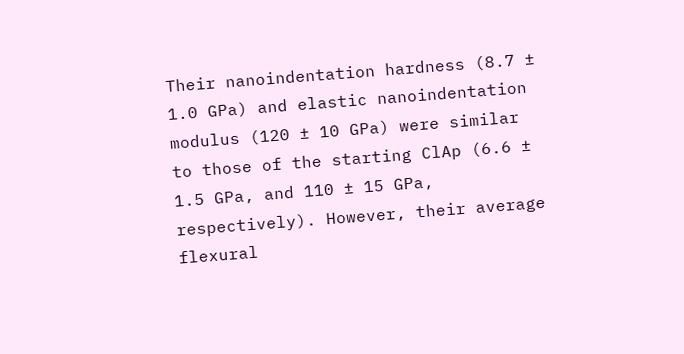Their nanoindentation hardness (8.7 ± 1.0 GPa) and elastic nanoindentation modulus (120 ± 10 GPa) were similar to those of the starting ClAp (6.6 ± 1.5 GPa, and 110 ± 15 GPa, respectively). However, their average flexural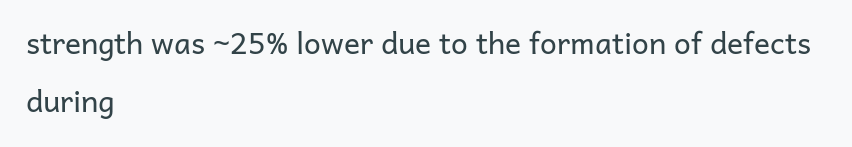strength was ~25% lower due to the formation of defects during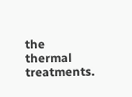the thermal treatments.